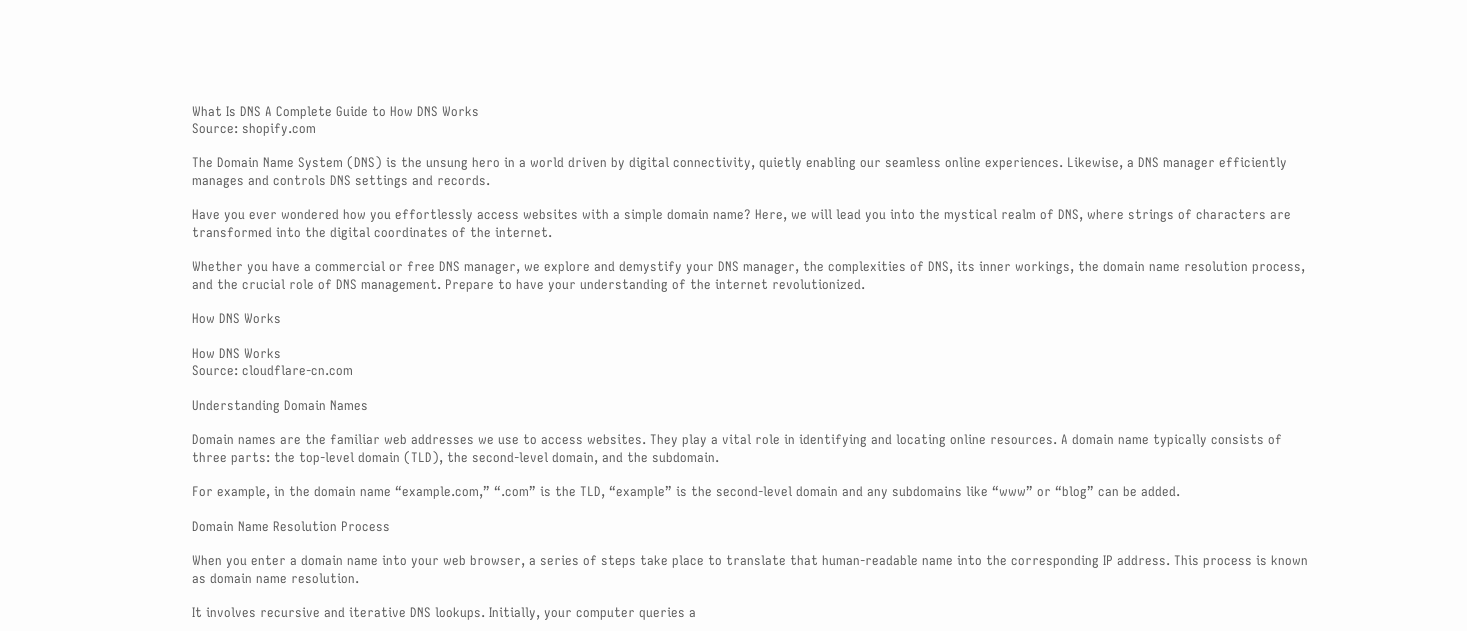What Is DNS A Complete Guide to How DNS Works
Source: shopify.com

The Domain Name System (DNS) is the unsung hero in a world driven by digital connectivity, quietly enabling our seamless online experiences. Likewise, a DNS manager efficiently manages and controls DNS settings and records.

Have you ever wondered how you effortlessly access websites with a simple domain name? Here, we will lead you into the mystical realm of DNS, where strings of characters are transformed into the digital coordinates of the internet.

Whether you have a commercial or free DNS manager, we explore and demystify your DNS manager, the complexities of DNS, its inner workings, the domain name resolution process, and the crucial role of DNS management. Prepare to have your understanding of the internet revolutionized.

How DNS Works

How DNS Works
Source: cloudflare-cn.com

Understanding Domain Names

Domain names are the familiar web addresses we use to access websites. They play a vital role in identifying and locating online resources. A domain name typically consists of three parts: the top-level domain (TLD), the second-level domain, and the subdomain.

For example, in the domain name “example.com,” “.com” is the TLD, “example” is the second-level domain and any subdomains like “www” or “blog” can be added.

Domain Name Resolution Process

When you enter a domain name into your web browser, a series of steps take place to translate that human-readable name into the corresponding IP address. This process is known as domain name resolution.

It involves recursive and iterative DNS lookups. Initially, your computer queries a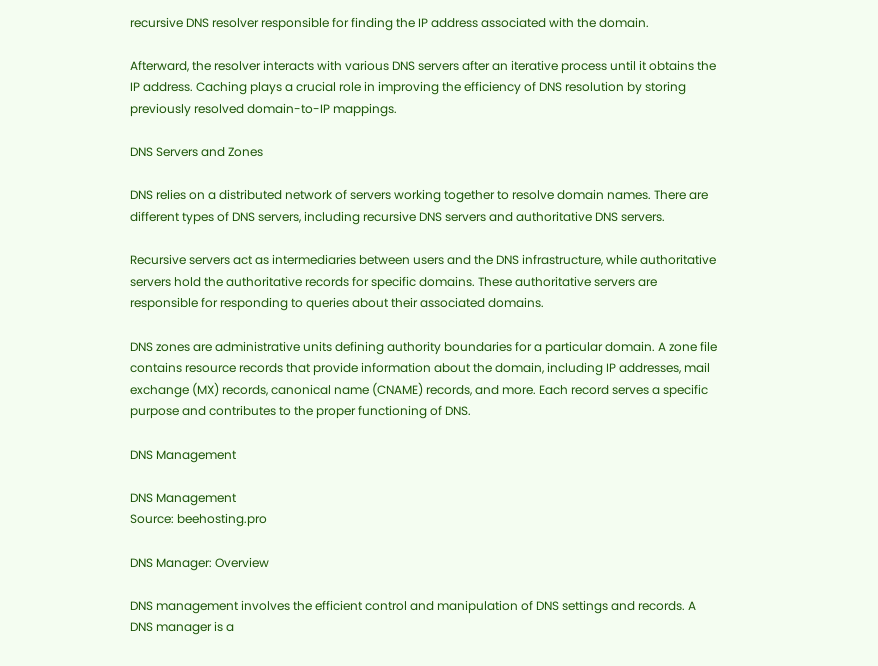recursive DNS resolver responsible for finding the IP address associated with the domain.

Afterward, the resolver interacts with various DNS servers after an iterative process until it obtains the IP address. Caching plays a crucial role in improving the efficiency of DNS resolution by storing previously resolved domain-to-IP mappings.

DNS Servers and Zones

DNS relies on a distributed network of servers working together to resolve domain names. There are different types of DNS servers, including recursive DNS servers and authoritative DNS servers.

Recursive servers act as intermediaries between users and the DNS infrastructure, while authoritative servers hold the authoritative records for specific domains. These authoritative servers are responsible for responding to queries about their associated domains.

DNS zones are administrative units defining authority boundaries for a particular domain. A zone file contains resource records that provide information about the domain, including IP addresses, mail exchange (MX) records, canonical name (CNAME) records, and more. Each record serves a specific purpose and contributes to the proper functioning of DNS.

DNS Management

DNS Management
Source: beehosting.pro

DNS Manager: Overview

DNS management involves the efficient control and manipulation of DNS settings and records. A DNS manager is a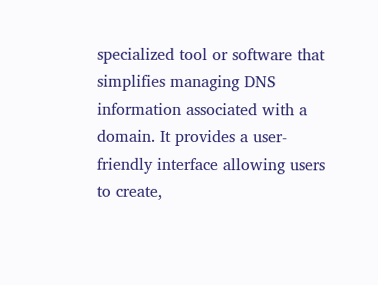specialized tool or software that simplifies managing DNS information associated with a domain. It provides a user-friendly interface allowing users to create,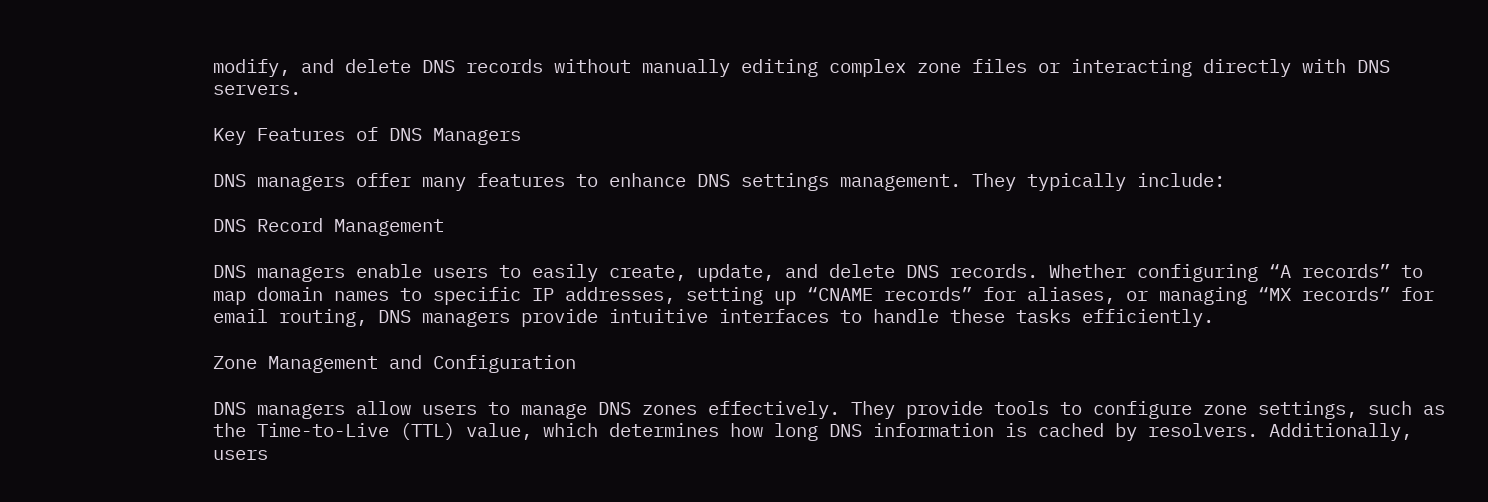modify, and delete DNS records without manually editing complex zone files or interacting directly with DNS servers.

Key Features of DNS Managers

DNS managers offer many features to enhance DNS settings management. They typically include:

DNS Record Management

DNS managers enable users to easily create, update, and delete DNS records. Whether configuring “A records” to map domain names to specific IP addresses, setting up “CNAME records” for aliases, or managing “MX records” for email routing, DNS managers provide intuitive interfaces to handle these tasks efficiently.

Zone Management and Configuration

DNS managers allow users to manage DNS zones effectively. They provide tools to configure zone settings, such as the Time-to-Live (TTL) value, which determines how long DNS information is cached by resolvers. Additionally, users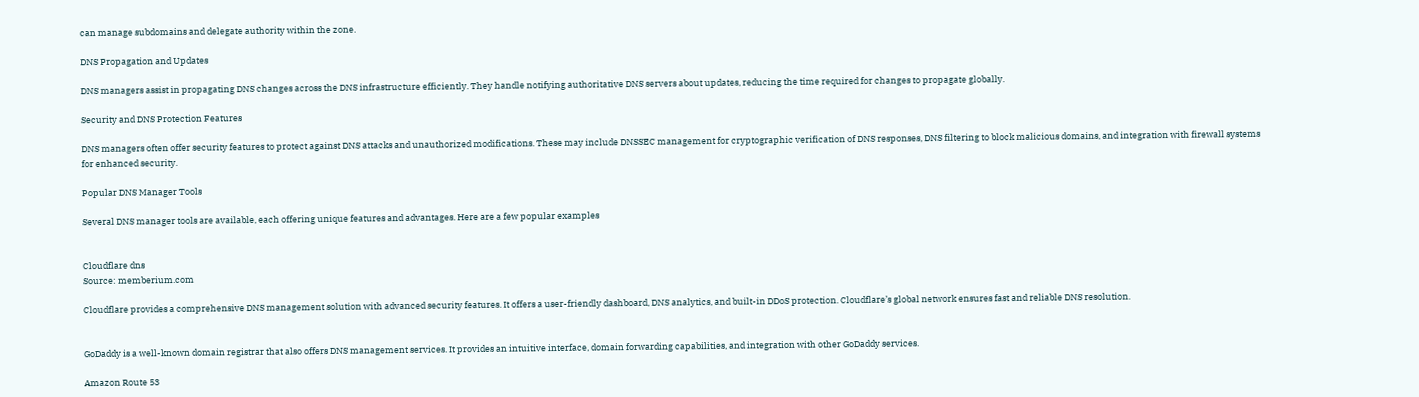can manage subdomains and delegate authority within the zone.

DNS Propagation and Updates

DNS managers assist in propagating DNS changes across the DNS infrastructure efficiently. They handle notifying authoritative DNS servers about updates, reducing the time required for changes to propagate globally.

Security and DNS Protection Features

DNS managers often offer security features to protect against DNS attacks and unauthorized modifications. These may include DNSSEC management for cryptographic verification of DNS responses, DNS filtering to block malicious domains, and integration with firewall systems for enhanced security.

Popular DNS Manager Tools

Several DNS manager tools are available, each offering unique features and advantages. Here are a few popular examples


Cloudflare dns
Source: memberium.com

Cloudflare provides a comprehensive DNS management solution with advanced security features. It offers a user-friendly dashboard, DNS analytics, and built-in DDoS protection. Cloudflare’s global network ensures fast and reliable DNS resolution.


GoDaddy is a well-known domain registrar that also offers DNS management services. It provides an intuitive interface, domain forwarding capabilities, and integration with other GoDaddy services.

Amazon Route 53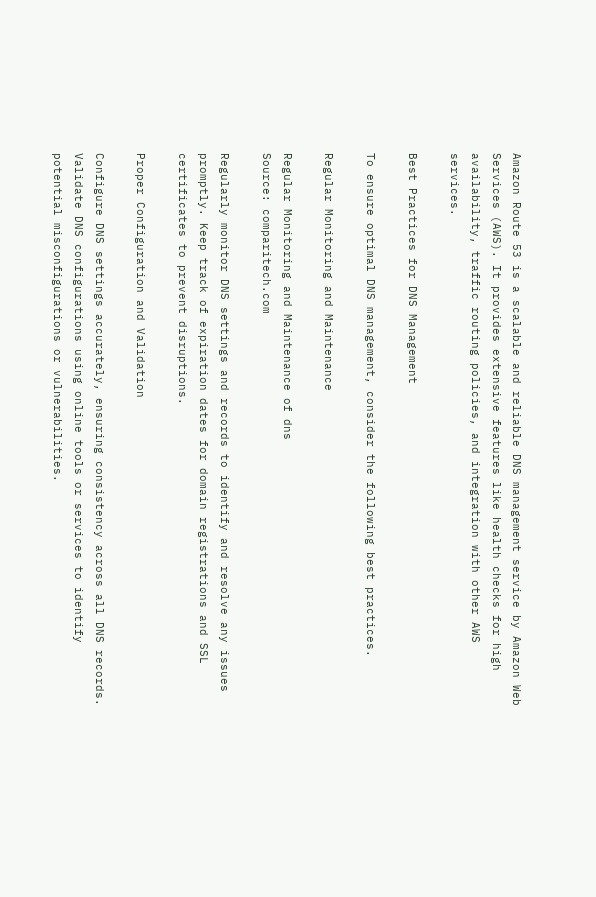Amazon Route 53 is a scalable and reliable DNS management service by Amazon Web Services (AWS). It provides extensive features like health checks for high availability, traffic routing policies, and integration with other AWS services.

Best Practices for DNS Management

To ensure optimal DNS management, consider the following best practices.

Regular Monitoring and Maintenance

Regular Monitoring and Maintenance of dns
Source: comparitech.com

Regularly monitor DNS settings and records to identify and resolve any issues promptly. Keep track of expiration dates for domain registrations and SSL certificates to prevent disruptions.

Proper Configuration and Validation

Configure DNS settings accurately, ensuring consistency across all DNS records. Validate DNS configurations using online tools or services to identify potential misconfigurations or vulnerabilities.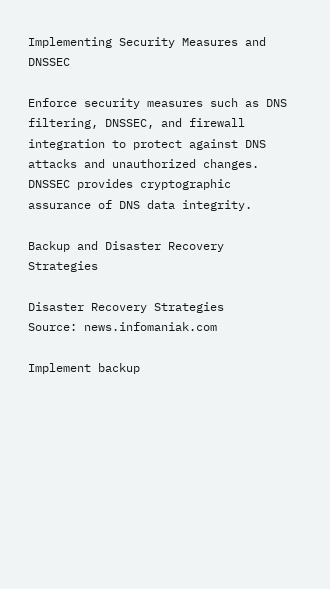Implementing Security Measures and DNSSEC

Enforce security measures such as DNS filtering, DNSSEC, and firewall integration to protect against DNS attacks and unauthorized changes. DNSSEC provides cryptographic assurance of DNS data integrity.

Backup and Disaster Recovery Strategies

Disaster Recovery Strategies
Source: news.infomaniak.com

Implement backup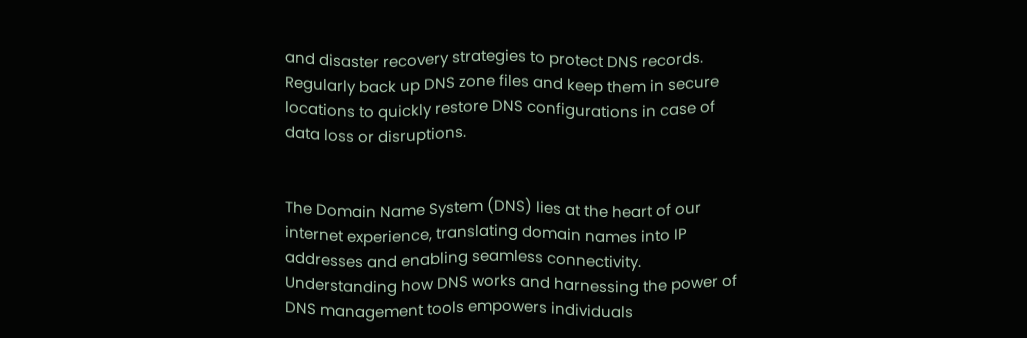and disaster recovery strategies to protect DNS records. Regularly back up DNS zone files and keep them in secure locations to quickly restore DNS configurations in case of data loss or disruptions.


The Domain Name System (DNS) lies at the heart of our internet experience, translating domain names into IP addresses and enabling seamless connectivity. Understanding how DNS works and harnessing the power of DNS management tools empowers individuals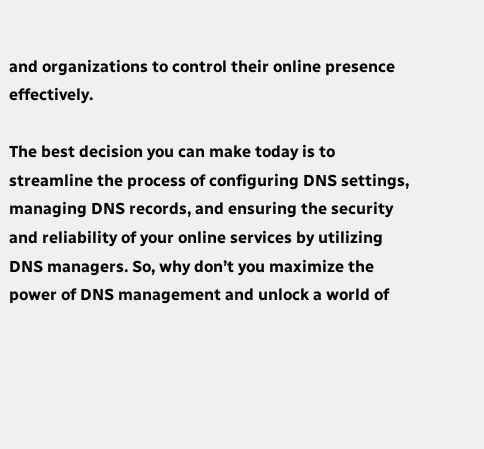and organizations to control their online presence effectively.

The best decision you can make today is to streamline the process of configuring DNS settings, managing DNS records, and ensuring the security and reliability of your online services by utilizing DNS managers. So, why don’t you maximize the power of DNS management and unlock a world of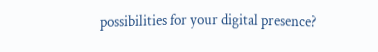possibilities for your digital presence?